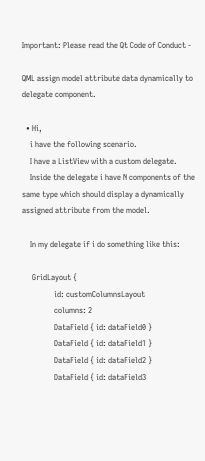Important: Please read the Qt Code of Conduct -

QML assign model attribute data dynamically to delegate component.

  • Hi,
    i have the following scenario.
    I have a ListView with a custom delegate.
    Inside the delegate i have N components of the same type which should display a dynamically assigned attribute from the model.

    In my delegate if i do something like this:

     GridLayout {
                id: customColumnsLayout
                columns: 2
                DataField { id: dataField0 }
                DataField { id: dataField1 }
                DataField { id: dataField2 }
                DataField { id: dataField3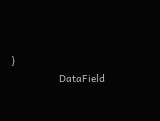}
                DataField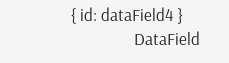{ id: dataField4 }
                DataField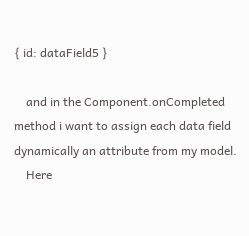{ id: dataField5 }

    and in the Component.onCompleted method i want to assign each data field dynamically an attribute from my model.
    Here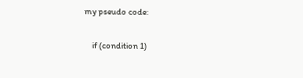my pseudo code:

    if (condition 1)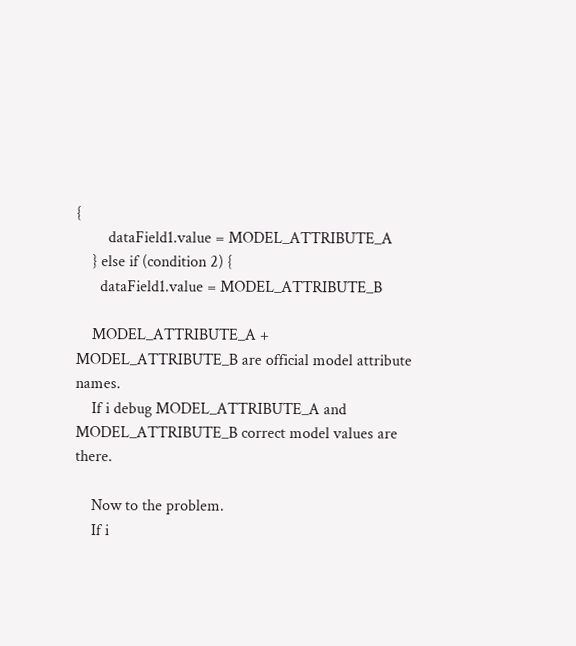{
        dataField1.value = MODEL_ATTRIBUTE_A
    } else if (condition 2) {
      dataField1.value = MODEL_ATTRIBUTE_B

    MODEL_ATTRIBUTE_A + MODEL_ATTRIBUTE_B are official model attribute names.
    If i debug MODEL_ATTRIBUTE_A and MODEL_ATTRIBUTE_B correct model values are there.

    Now to the problem.
    If i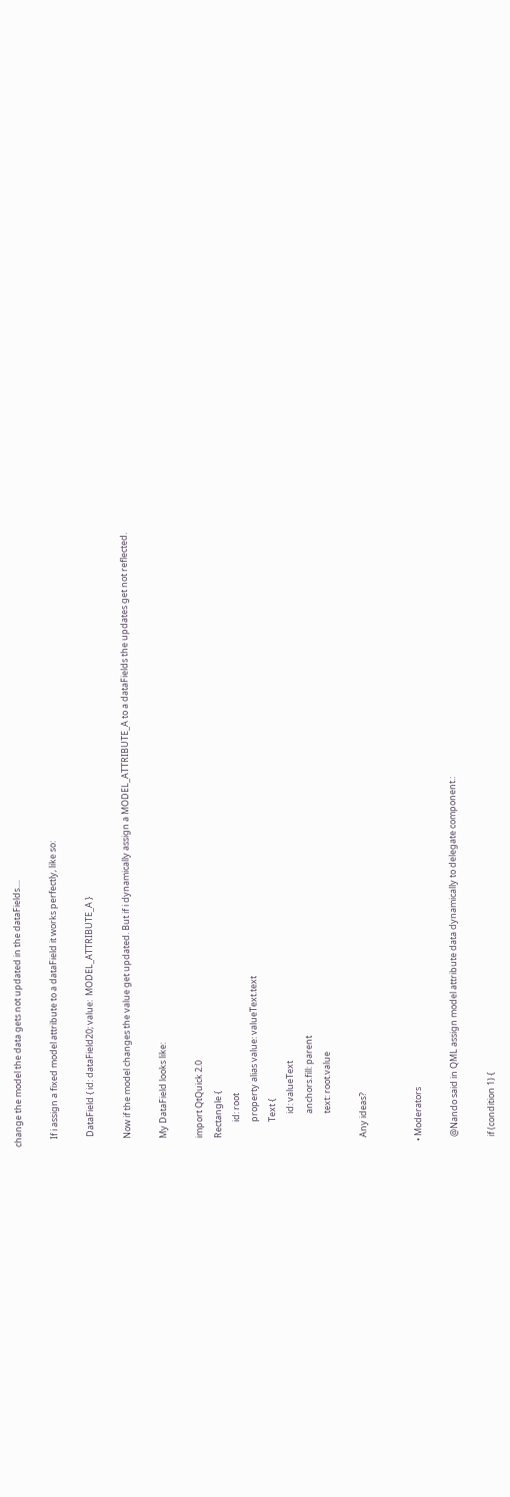change the model the data gets not updated in the dataFields....

    If i assign a fixed model attribute to a dataField it works perfectly, like so:

     DataField { id: dataField20; value:  MODEL_ATTRIBUTE_A }

    Now if the model changes the value get updated. But if i dynamically assign a MODEL_ATTRIBUTE_A to a dataFields the updates get not reflected.

    My DataField looks like:

    import QtQuick 2.0
    Rectangle {
            id: root
            property alias value: valueText.text
            Text {
                id: valueText
                anchors.fill: parent
                text: root.value

    Any ideas?


  • Moderators

    @Nando said in QML assign model attribute data dynamically to delegate component.:

    if (condition 1) {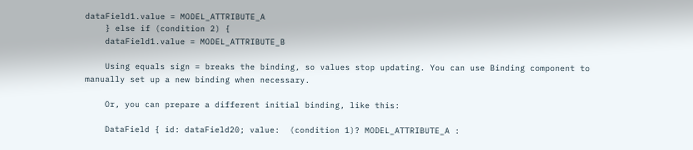dataField1.value = MODEL_ATTRIBUTE_A
    } else if (condition 2) {
    dataField1.value = MODEL_ATTRIBUTE_B

    Using equals sign = breaks the binding, so values stop updating. You can use Binding component to manually set up a new binding when necessary.

    Or, you can prepare a different initial binding, like this:

    DataField { id: dataField20; value:  (condition 1)? MODEL_ATTRIBUTE_A :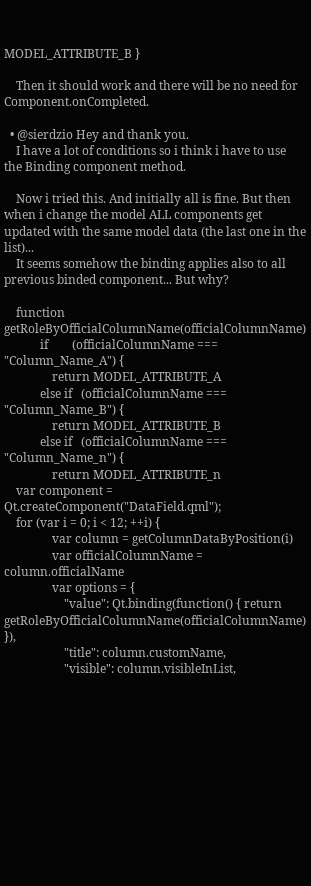MODEL_ATTRIBUTE_B }

    Then it should work and there will be no need for Component.onCompleted.

  • @sierdzio Hey and thank you.
    I have a lot of conditions so i think i have to use the Binding component method.

    Now i tried this. And initially all is fine. But then when i change the model ALL components get updated with the same model data (the last one in the list)...
    It seems somehow the binding applies also to all previous binded component... But why?

    function getRoleByOfficialColumnName(officialColumnName)
            if        (officialColumnName === "Column_Name_A") {
                return MODEL_ATTRIBUTE_A
            else if   (officialColumnName === "Column_Name_B") {
                return MODEL_ATTRIBUTE_B
            else if   (officialColumnName === "Column_Name_n") {
                return MODEL_ATTRIBUTE_n
    var component = Qt.createComponent("DataField.qml");
    for (var i = 0; i < 12; ++i) {
                var column = getColumnDataByPosition(i)
                var officialColumnName = column.officialName
                var options = {
                    "value": Qt.binding(function() { return getRoleByOfficialColumnName(officialColumnName) }),
                    "title": column.customName,
                    "visible": column.visibleInList,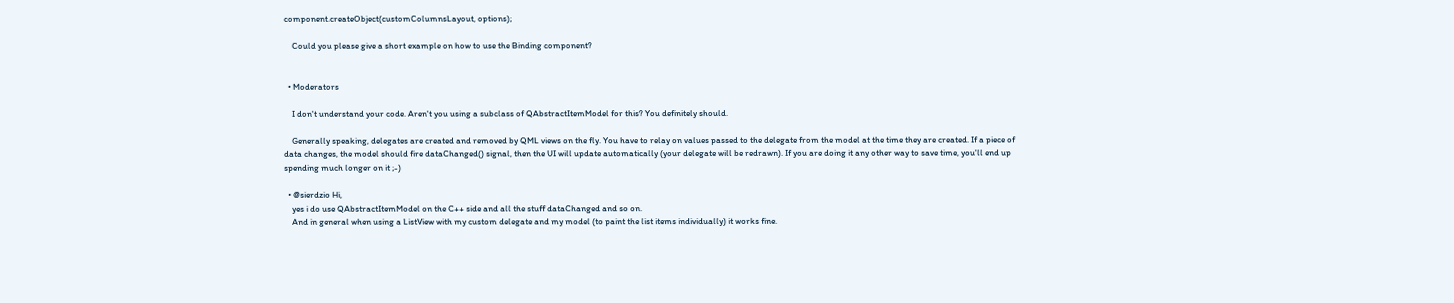component.createObject(customColumnsLayout, options);

    Could you please give a short example on how to use the Binding component?


  • Moderators

    I don't understand your code. Aren't you using a subclass of QAbstractItemModel for this? You definitely should.

    Generally speaking, delegates are created and removed by QML views on the fly. You have to relay on values passed to the delegate from the model at the time they are created. If a piece of data changes, the model should fire dataChanged() signal, then the UI will update automatically (your delegate will be redrawn). If you are doing it any other way to save time, you'll end up spending much longer on it ;-)

  • @sierdzio Hi,
    yes i do use QAbstractItemModel on the C++ side and all the stuff dataChanged and so on.
    And in general when using a ListView with my custom delegate and my model (to paint the list items individually) it works fine.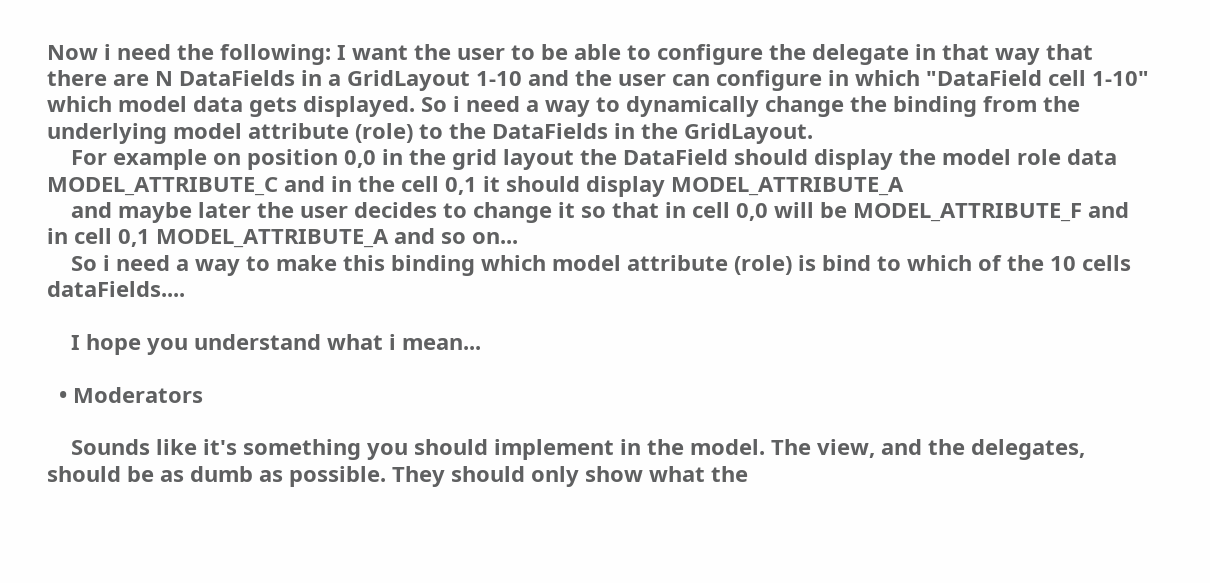Now i need the following: I want the user to be able to configure the delegate in that way that there are N DataFields in a GridLayout 1-10 and the user can configure in which "DataField cell 1-10" which model data gets displayed. So i need a way to dynamically change the binding from the underlying model attribute (role) to the DataFields in the GridLayout.
    For example on position 0,0 in the grid layout the DataField should display the model role data MODEL_ATTRIBUTE_C and in the cell 0,1 it should display MODEL_ATTRIBUTE_A
    and maybe later the user decides to change it so that in cell 0,0 will be MODEL_ATTRIBUTE_F and in cell 0,1 MODEL_ATTRIBUTE_A and so on...
    So i need a way to make this binding which model attribute (role) is bind to which of the 10 cells dataFields....

    I hope you understand what i mean...

  • Moderators

    Sounds like it's something you should implement in the model. The view, and the delegates, should be as dumb as possible. They should only show what the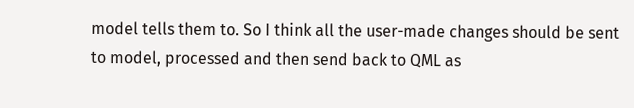model tells them to. So I think all the user-made changes should be sent to model, processed and then send back to QML as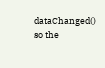dataChanged() so the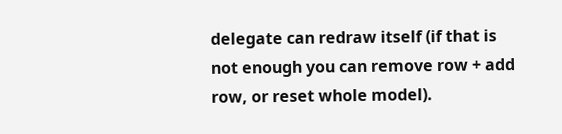delegate can redraw itself (if that is not enough you can remove row + add row, or reset whole model).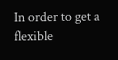In order to get a flexible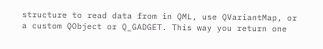structure to read data from in QML, use QVariantMap, or a custom QObject or Q_GADGET. This way you return one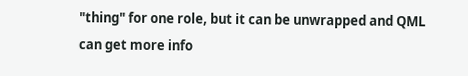"thing" for one role, but it can be unwrapped and QML can get more info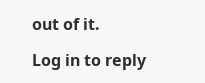out of it.

Log in to reply